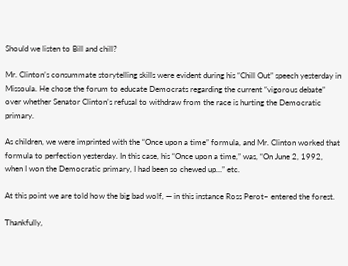Should we listen to Bill and chill?

Mr. Clinton’s consummate storytelling skills were evident during his “Chill Out” speech yesterday in Missoula. He chose the forum to educate Democrats regarding the current “vigorous debate” over whether Senator Clinton’s refusal to withdraw from the race is hurting the Democratic primary.

As children, we were imprinted with the “Once upon a time” formula, and Mr. Clinton worked that formula to perfection yesterday. In this case, his “Once upon a time,” was, “On June 2, 1992, when I won the Democratic primary, I had been so chewed up…” etc.

At this point we are told how the big bad wolf, — in this instance Ross Perot– entered the forest.

Thankfully,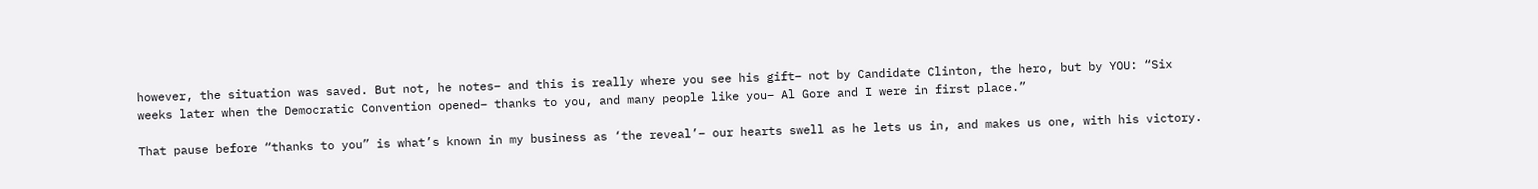however, the situation was saved. But not, he notes– and this is really where you see his gift– not by Candidate Clinton, the hero, but by YOU: “Six weeks later when the Democratic Convention opened– thanks to you, and many people like you– Al Gore and I were in first place.”

That pause before “thanks to you” is what’s known in my business as ‘the reveal’– our hearts swell as he lets us in, and makes us one, with his victory.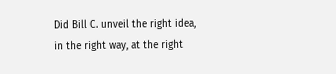Did Bill C. unveil the right idea, in the right way, at the right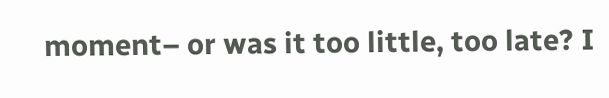moment– or was it too little, too late? I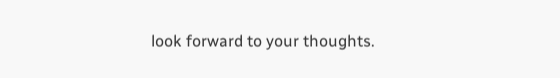look forward to your thoughts.